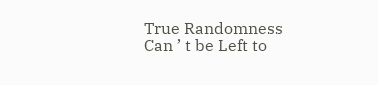True Randomness Can ’ t be Left to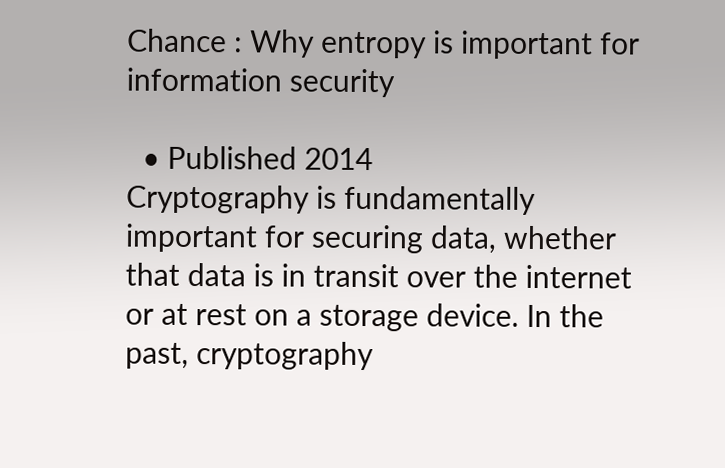Chance : Why entropy is important for information security

  • Published 2014
Cryptography is fundamentally important for securing data, whether that data is in transit over the internet or at rest on a storage device. In the past, cryptography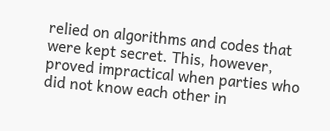relied on algorithms and codes that were kept secret. This, however, proved impractical when parties who did not know each other in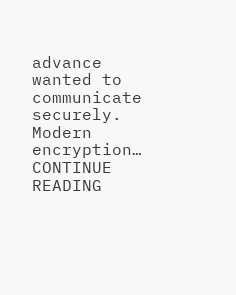advance wanted to communicate securely. Modern encryption… CONTINUE READING